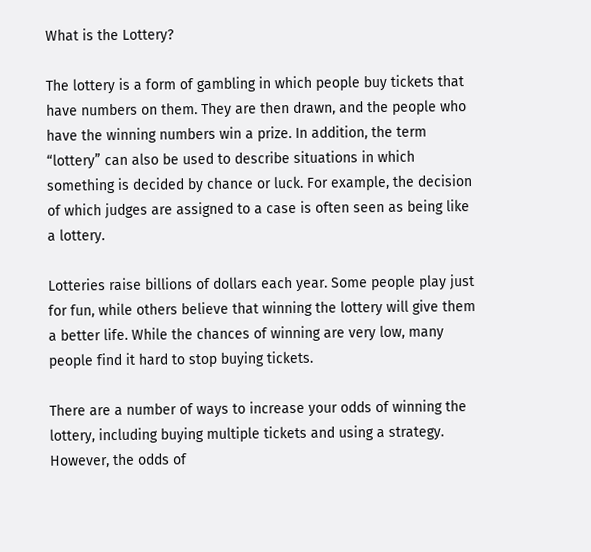What is the Lottery?

The lottery is a form of gambling in which people buy tickets that have numbers on them. They are then drawn, and the people who have the winning numbers win a prize. In addition, the term “lottery” can also be used to describe situations in which something is decided by chance or luck. For example, the decision of which judges are assigned to a case is often seen as being like a lottery.

Lotteries raise billions of dollars each year. Some people play just for fun, while others believe that winning the lottery will give them a better life. While the chances of winning are very low, many people find it hard to stop buying tickets.

There are a number of ways to increase your odds of winning the lottery, including buying multiple tickets and using a strategy. However, the odds of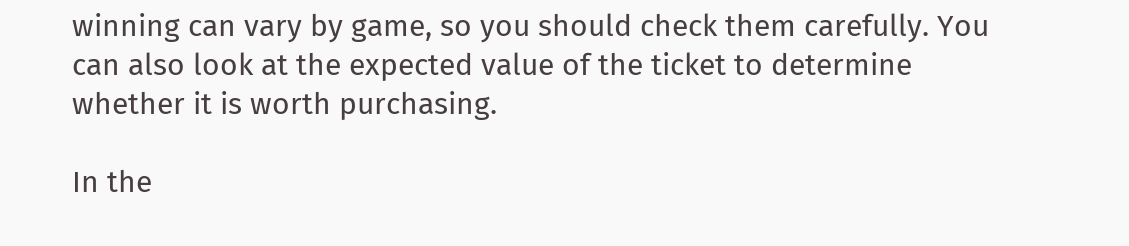winning can vary by game, so you should check them carefully. You can also look at the expected value of the ticket to determine whether it is worth purchasing.

In the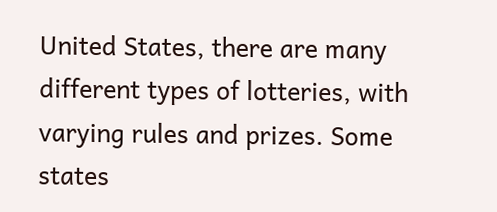United States, there are many different types of lotteries, with varying rules and prizes. Some states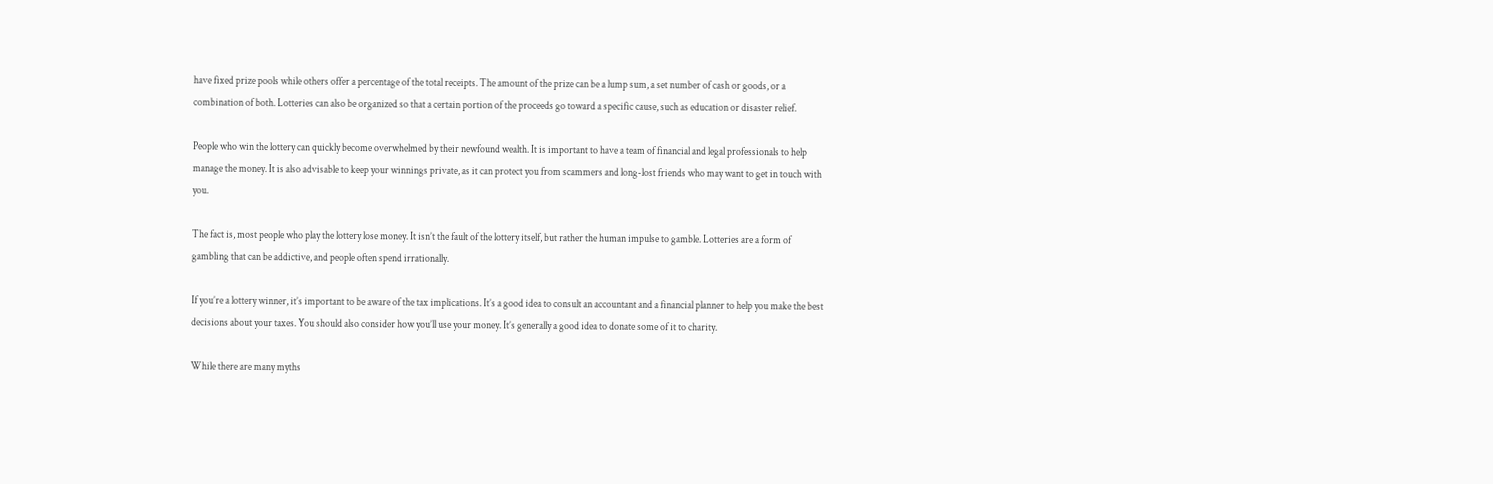have fixed prize pools while others offer a percentage of the total receipts. The amount of the prize can be a lump sum, a set number of cash or goods, or a combination of both. Lotteries can also be organized so that a certain portion of the proceeds go toward a specific cause, such as education or disaster relief.

People who win the lottery can quickly become overwhelmed by their newfound wealth. It is important to have a team of financial and legal professionals to help manage the money. It is also advisable to keep your winnings private, as it can protect you from scammers and long-lost friends who may want to get in touch with you.

The fact is, most people who play the lottery lose money. It isn’t the fault of the lottery itself, but rather the human impulse to gamble. Lotteries are a form of gambling that can be addictive, and people often spend irrationally.

If you’re a lottery winner, it’s important to be aware of the tax implications. It’s a good idea to consult an accountant and a financial planner to help you make the best decisions about your taxes. You should also consider how you’ll use your money. It’s generally a good idea to donate some of it to charity.

While there are many myths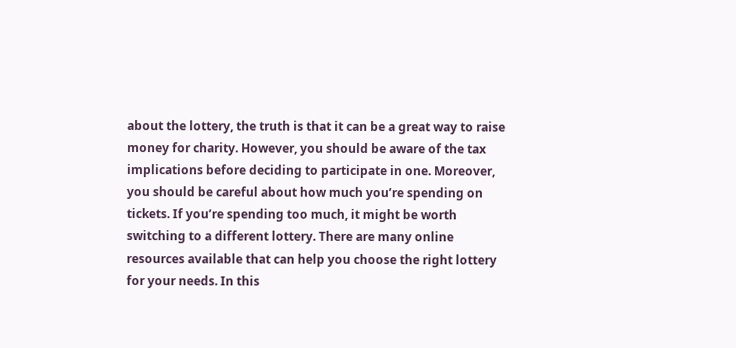about the lottery, the truth is that it can be a great way to raise money for charity. However, you should be aware of the tax implications before deciding to participate in one. Moreover, you should be careful about how much you’re spending on tickets. If you’re spending too much, it might be worth switching to a different lottery. There are many online resources available that can help you choose the right lottery for your needs. In this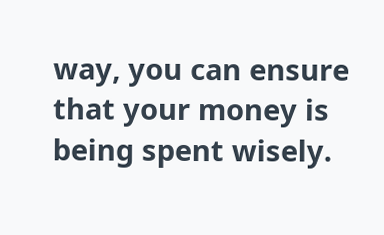way, you can ensure that your money is being spent wisely.